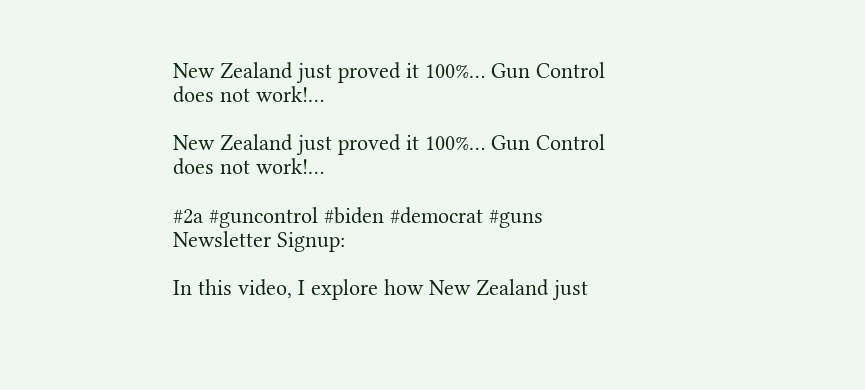New Zealand just proved it 100%… Gun Control does not work!…

New Zealand just proved it 100%… Gun Control does not work!…

#2a #guncontrol #biden #democrat #guns
Newsletter Signup:

In this video, I explore how New Zealand just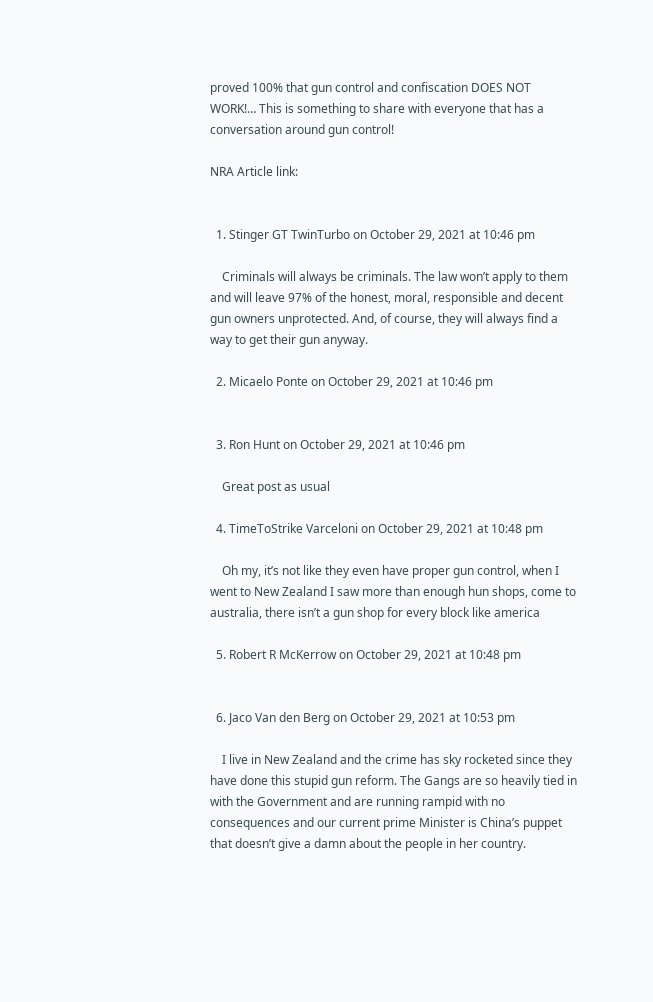proved 100% that gun control and confiscation DOES NOT WORK!… This is something to share with everyone that has a conversation around gun control!

NRA Article link:


  1. Stinger GT TwinTurbo on October 29, 2021 at 10:46 pm

    Criminals will always be criminals. The law won’t apply to them and will leave 97% of the honest, moral, responsible and decent gun owners unprotected. And, of course, they will always find a way to get their gun anyway.

  2. Micaelo Ponte on October 29, 2021 at 10:46 pm


  3. Ron Hunt on October 29, 2021 at 10:46 pm

    Great post as usual

  4. TimeToStrike Varceloni on October 29, 2021 at 10:48 pm

    Oh my, it’s not like they even have proper gun control, when I went to New Zealand I saw more than enough hun shops, come to australia, there isn’t a gun shop for every block like america

  5. Robert R McKerrow on October 29, 2021 at 10:48 pm


  6. Jaco Van den Berg on October 29, 2021 at 10:53 pm

    I live in New Zealand and the crime has sky rocketed since they have done this stupid gun reform. The Gangs are so heavily tied in with the Government and are running rampid with no consequences and our current prime Minister is China’s puppet that doesn’t give a damn about the people in her country.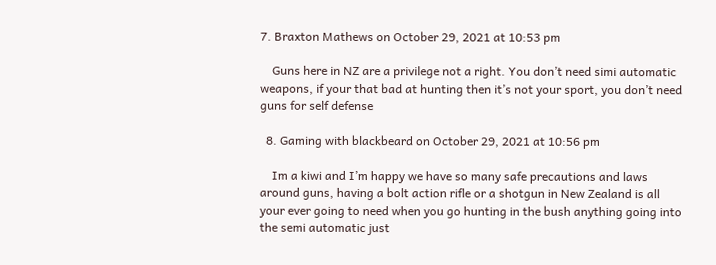7. Braxton Mathews on October 29, 2021 at 10:53 pm

    Guns here in NZ are a privilege not a right. You don’t need simi automatic weapons, if your that bad at hunting then it’s not your sport, you don’t need guns for self defense

  8. Gaming with blackbeard on October 29, 2021 at 10:56 pm

    Im a kiwi and I’m happy we have so many safe precautions and laws around guns, having a bolt action rifle or a shotgun in New Zealand is all your ever going to need when you go hunting in the bush anything going into the semi automatic just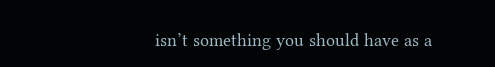isn’t something you should have as a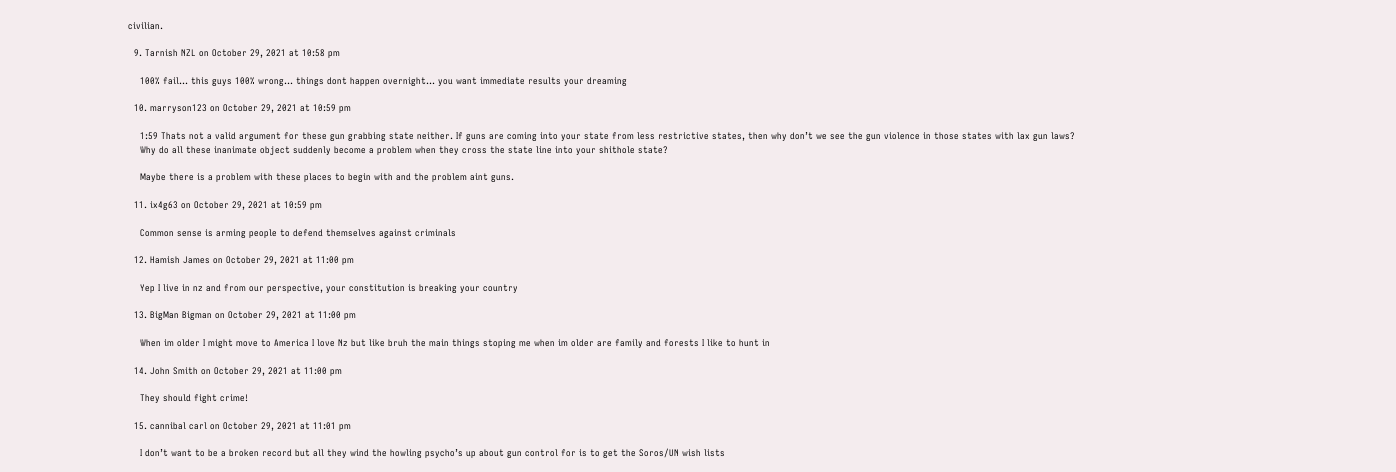civilian.

  9. Tarnish NZL on October 29, 2021 at 10:58 pm

    100% fail… this guys 100% wrong… things dont happen overnight… you want immediate results your dreaming

  10. marryson123 on October 29, 2021 at 10:59 pm

    1:59 Thats not a valid argument for these gun grabbing state neither. If guns are coming into your state from less restrictive states, then why don’t we see the gun violence in those states with lax gun laws?
    Why do all these inanimate object suddenly become a problem when they cross the state line into your shithole state?

    Maybe there is a problem with these places to begin with and the problem aint guns.

  11. ix4g63 on October 29, 2021 at 10:59 pm

    Common sense is arming people to defend themselves against criminals

  12. Hamish James on October 29, 2021 at 11:00 pm

    Yep I live in nz and from our perspective, your constitution is breaking your country

  13. BigMan Bigman on October 29, 2021 at 11:00 pm

    When im older I might move to America I love Nz but like bruh the main things stoping me when im older are family and forests I like to hunt in

  14. John Smith on October 29, 2021 at 11:00 pm

    They should fight crime!

  15. cannibal carl on October 29, 2021 at 11:01 pm

    I don’t want to be a broken record but all they wind the howling psycho’s up about gun control for is to get the Soros/UN wish lists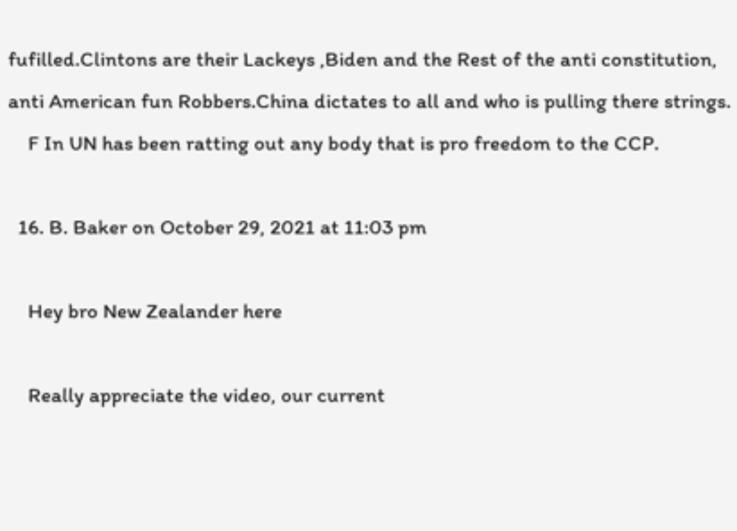fufilled.Clintons are their Lackeys ,Biden and the Rest of the anti constitution, anti American fun Robbers.China dictates to all and who is pulling there strings.
    F In UN has been ratting out any body that is pro freedom to the CCP.

  16. B. Baker on October 29, 2021 at 11:03 pm

    Hey bro New Zealander here

    Really appreciate the video, our current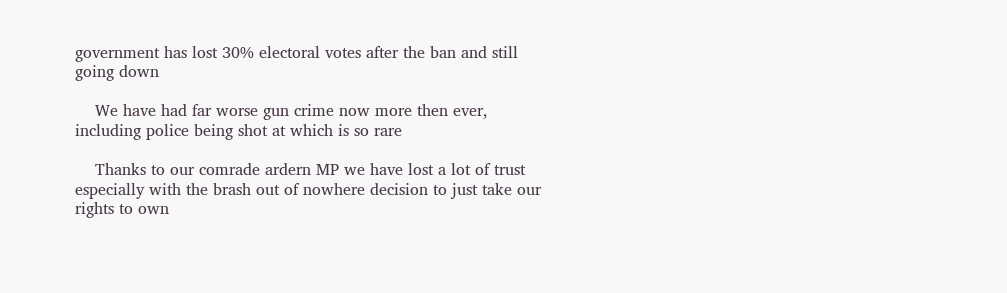government has lost 30% electoral votes after the ban and still going down

    We have had far worse gun crime now more then ever, including police being shot at which is so rare

    Thanks to our comrade ardern MP we have lost a lot of trust especially with the brash out of nowhere decision to just take our rights to own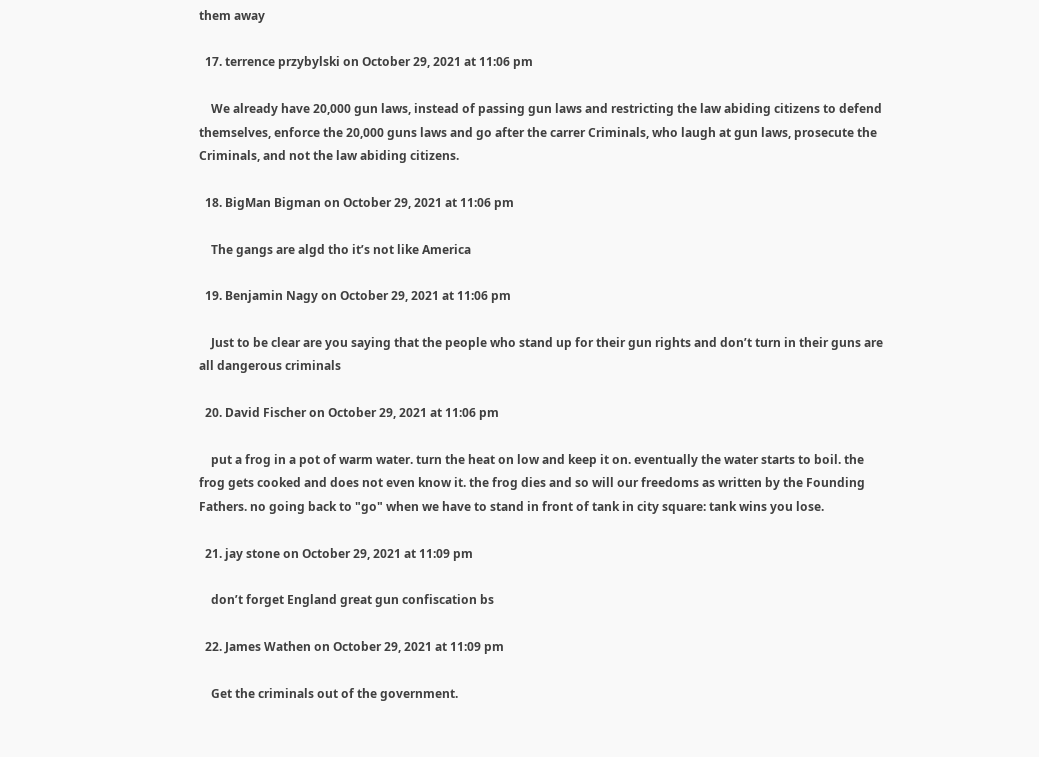them away

  17. terrence przybylski on October 29, 2021 at 11:06 pm

    We already have 20,000 gun laws, instead of passing gun laws and restricting the law abiding citizens to defend themselves, enforce the 20,000 guns laws and go after the carrer Criminals, who laugh at gun laws, prosecute the Criminals, and not the law abiding citizens.

  18. BigMan Bigman on October 29, 2021 at 11:06 pm

    The gangs are algd tho it’s not like America

  19. Benjamin Nagy on October 29, 2021 at 11:06 pm

    Just to be clear are you saying that the people who stand up for their gun rights and don’t turn in their guns are all dangerous criminals

  20. David Fischer on October 29, 2021 at 11:06 pm

    put a frog in a pot of warm water. turn the heat on low and keep it on. eventually the water starts to boil. the frog gets cooked and does not even know it. the frog dies and so will our freedoms as written by the Founding Fathers. no going back to "go" when we have to stand in front of tank in city square: tank wins you lose.

  21. jay stone on October 29, 2021 at 11:09 pm

    don’t forget England great gun confiscation bs

  22. James Wathen on October 29, 2021 at 11:09 pm

    Get the criminals out of the government.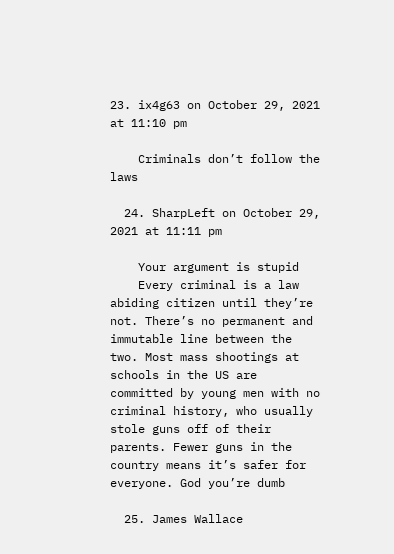23. ix4g63 on October 29, 2021 at 11:10 pm

    Criminals don’t follow the laws

  24. SharpLeft on October 29, 2021 at 11:11 pm

    Your argument is stupid
    Every criminal is a law abiding citizen until they’re not. There’s no permanent and immutable line between the two. Most mass shootings at schools in the US are committed by young men with no criminal history, who usually stole guns off of their parents. Fewer guns in the country means it’s safer for everyone. God you’re dumb

  25. James Wallace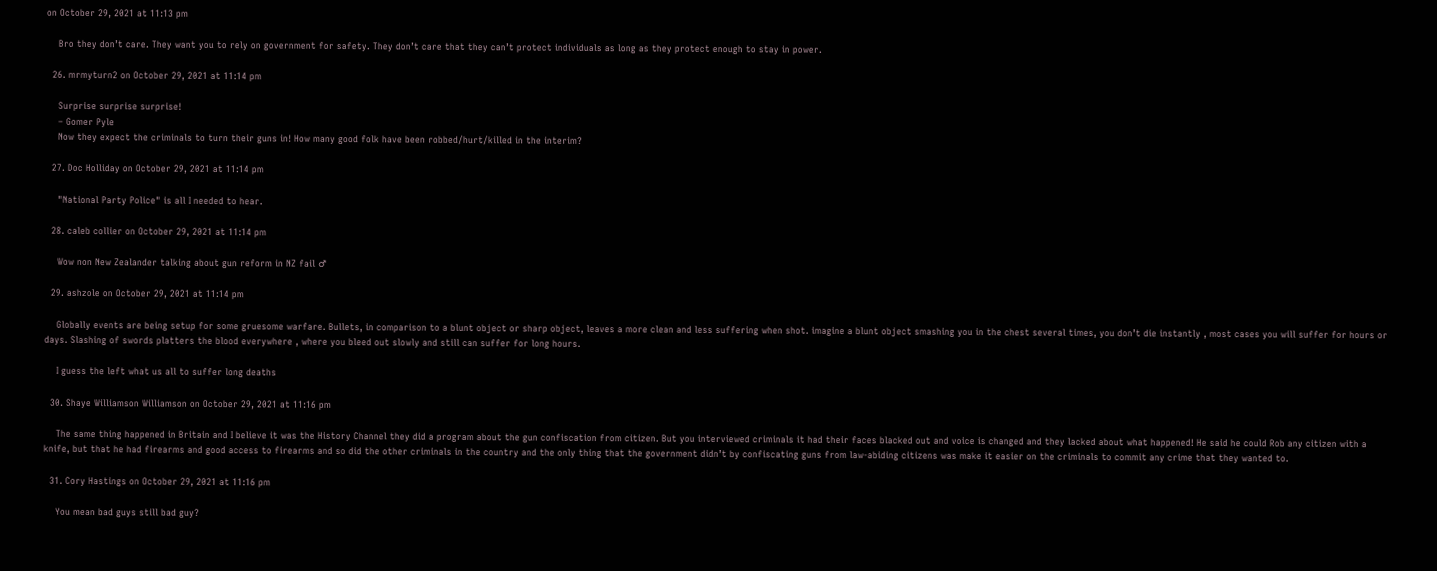on October 29, 2021 at 11:13 pm

    Bro they don’t care. They want you to rely on government for safety. They don’t care that they can’t protect individuals as long as they protect enough to stay in power.

  26. mrmyturn2 on October 29, 2021 at 11:14 pm

    Surprise surprise surprise!
    – Gomer Pyle
    Now they expect the criminals to turn their guns in! How many good folk have been robbed/hurt/killed in the interim?

  27. Doc Holliday on October 29, 2021 at 11:14 pm

    "National Party Police" is all I needed to hear.

  28. caleb collier on October 29, 2021 at 11:14 pm

    Wow non New Zealander talking about gun reform in NZ fail ♂

  29. ashzole on October 29, 2021 at 11:14 pm

    Globally events are being setup for some gruesome warfare. Bullets, in comparison to a blunt object or sharp object, leaves a more clean and less suffering when shot. imagine a blunt object smashing you in the chest several times, you don’t die instantly , most cases you will suffer for hours or days. Slashing of swords platters the blood everywhere , where you bleed out slowly and still can suffer for long hours.

    I guess the left what us all to suffer long deaths

  30. Shaye Williamson Williamson on October 29, 2021 at 11:16 pm

    The same thing happened in Britain and I believe it was the History Channel they did a program about the gun confiscation from citizen. But you interviewed criminals it had their faces blacked out and voice is changed and they lacked about what happened! He said he could Rob any citizen with a knife, but that he had firearms and good access to firearms and so did the other criminals in the country and the only thing that the government didn’t by confiscating guns from law-abiding citizens was make it easier on the criminals to commit any crime that they wanted to.

  31. Cory Hastings on October 29, 2021 at 11:16 pm

    You mean bad guys still bad guy?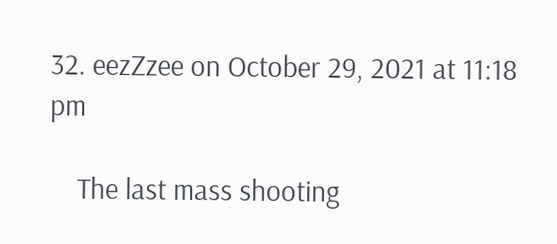32. eezZzee on October 29, 2021 at 11:18 pm

    The last mass shooting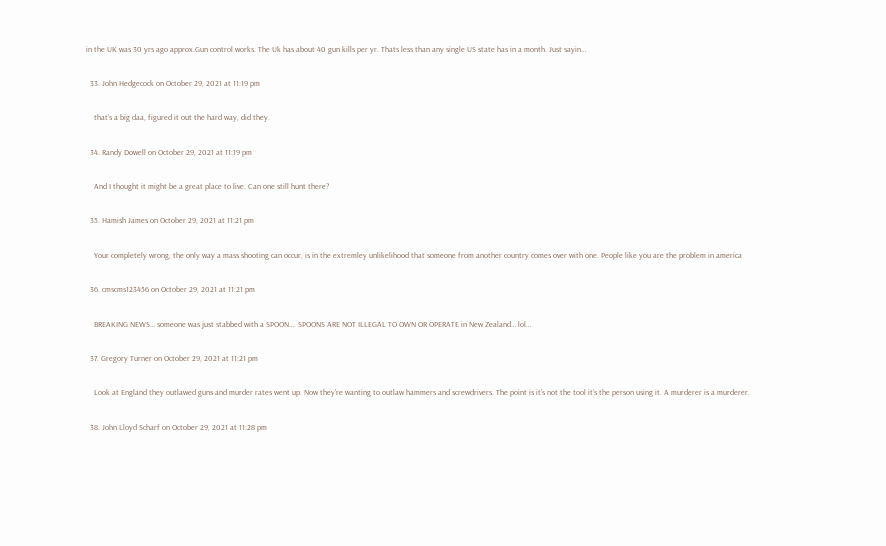in the UK was 30 yrs ago approx.Gun control works. The Uk has about 40 gun kills per yr. Thats less than any single US state has in a month. Just sayin…

  33. John Hedgecock on October 29, 2021 at 11:19 pm

    that’s a big daa, figured it out the hard way, did they.

  34. Randy Dowell on October 29, 2021 at 11:19 pm

    And I thought it might be a great place to live. Can one still hunt there?

  35. Hamish James on October 29, 2021 at 11:21 pm

    Your completely wrong, the only way a mass shooting can occur, is in the extremley unlikelihood that someone from another country comes over with one. People like you are the problem in america

  36. cmscms123456 on October 29, 2021 at 11:21 pm

    BREAKING NEWS… someone was just stabbed with a SPOON…. SPOONS ARE NOT ILLEGAL TO OWN OR OPERATE in New Zealand… lol…

  37. Gregory Turner on October 29, 2021 at 11:21 pm

    Look at England they outlawed guns and murder rates went up. Now they’re wanting to outlaw hammers and screwdrivers. The point is it’s not the tool it’s the person using it. A murderer is a murderer.

  38. John Lloyd Scharf on October 29, 2021 at 11:28 pm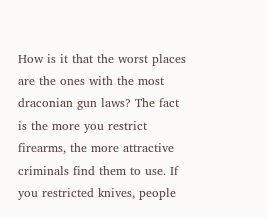How is it that the worst places are the ones with the most draconian gun laws? The fact is the more you restrict firearms, the more attractive criminals find them to use. If you restricted knives, people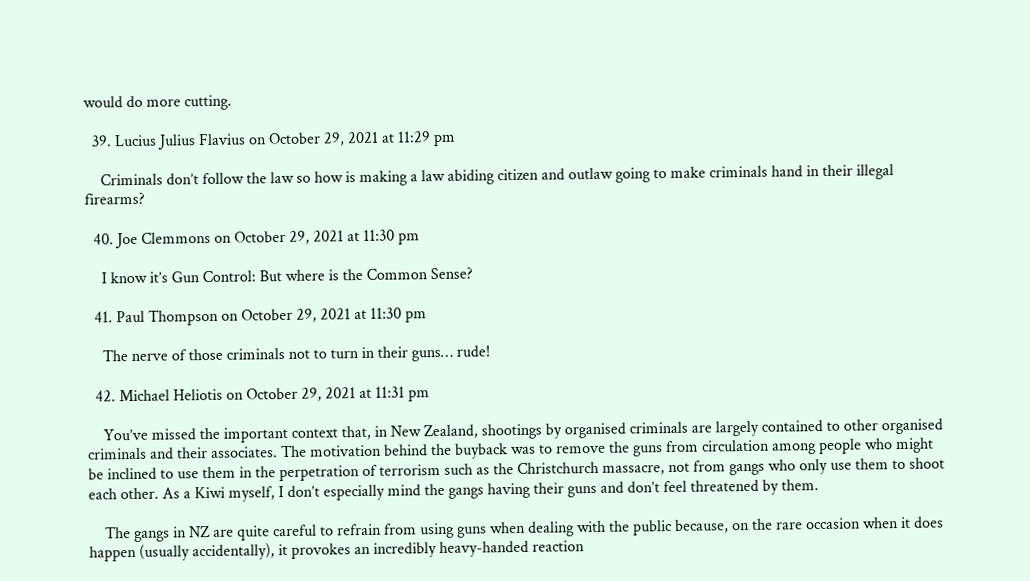would do more cutting.

  39. Lucius Julius Flavius on October 29, 2021 at 11:29 pm

    Criminals don’t follow the law so how is making a law abiding citizen and outlaw going to make criminals hand in their illegal firearms?

  40. Joe Clemmons on October 29, 2021 at 11:30 pm

    I know it’s Gun Control: But where is the Common Sense?

  41. Paul Thompson on October 29, 2021 at 11:30 pm

    The nerve of those criminals not to turn in their guns… rude!

  42. Michael Heliotis on October 29, 2021 at 11:31 pm

    You’ve missed the important context that, in New Zealand, shootings by organised criminals are largely contained to other organised criminals and their associates. The motivation behind the buyback was to remove the guns from circulation among people who might be inclined to use them in the perpetration of terrorism such as the Christchurch massacre, not from gangs who only use them to shoot each other. As a Kiwi myself, I don’t especially mind the gangs having their guns and don’t feel threatened by them.

    The gangs in NZ are quite careful to refrain from using guns when dealing with the public because, on the rare occasion when it does happen (usually accidentally), it provokes an incredibly heavy-handed reaction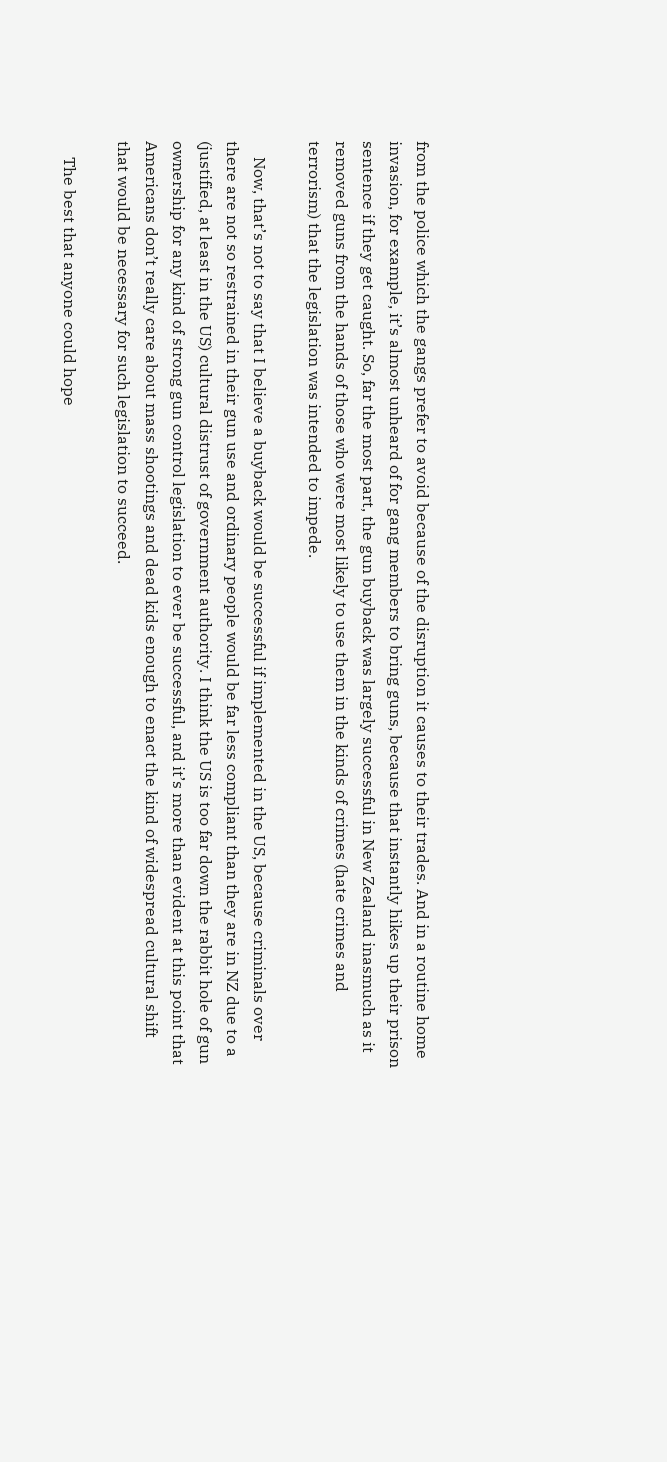from the police which the gangs prefer to avoid because of the disruption it causes to their trades. And in a routine home invasion, for example, it’s almost unheard of for gang members to bring guns, because that instantly hikes up their prison sentence if they get caught. So, far the most part, the gun buyback was largely successful in New Zealand inasmuch as it removed guns from the hands of those who were most likely to use them in the kinds of crimes (hate crimes and terrorism) that the legislation was intended to impede.

    Now, that’s not to say that I believe a buyback would be successful if implemented in the US, because criminals over there are not so restrained in their gun use and ordinary people would be far less compliant than they are in NZ due to a (justified, at least in the US) cultural distrust of government authority. I think the US is too far down the rabbit hole of gun ownership for any kind of strong gun control legislation to ever be successful, and it’s more than evident at this point that Americans don’t really care about mass shootings and dead kids enough to enact the kind of widespread cultural shift that would be necessary for such legislation to succeed.

    The best that anyone could hope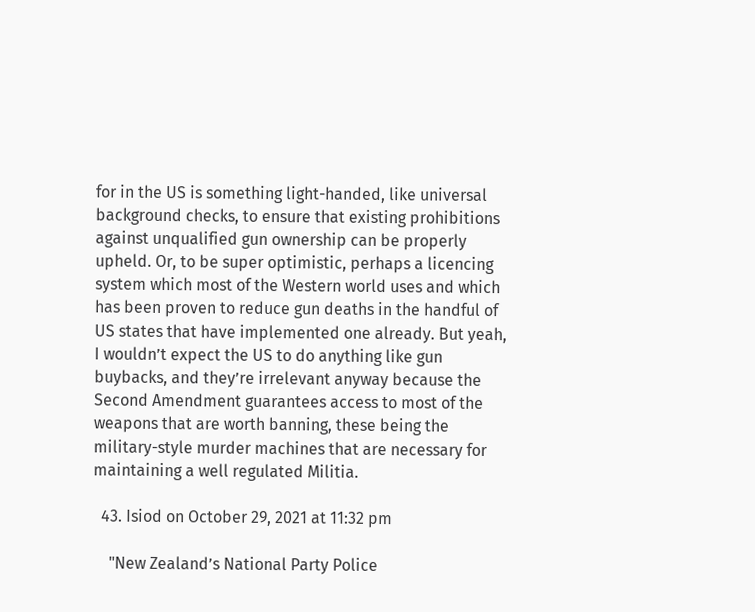for in the US is something light-handed, like universal background checks, to ensure that existing prohibitions against unqualified gun ownership can be properly upheld. Or, to be super optimistic, perhaps a licencing system which most of the Western world uses and which has been proven to reduce gun deaths in the handful of US states that have implemented one already. But yeah, I wouldn’t expect the US to do anything like gun buybacks, and they’re irrelevant anyway because the Second Amendment guarantees access to most of the weapons that are worth banning, these being the military-style murder machines that are necessary for maintaining a well regulated Militia.

  43. Isiod on October 29, 2021 at 11:32 pm

    "New Zealand’s National Party Police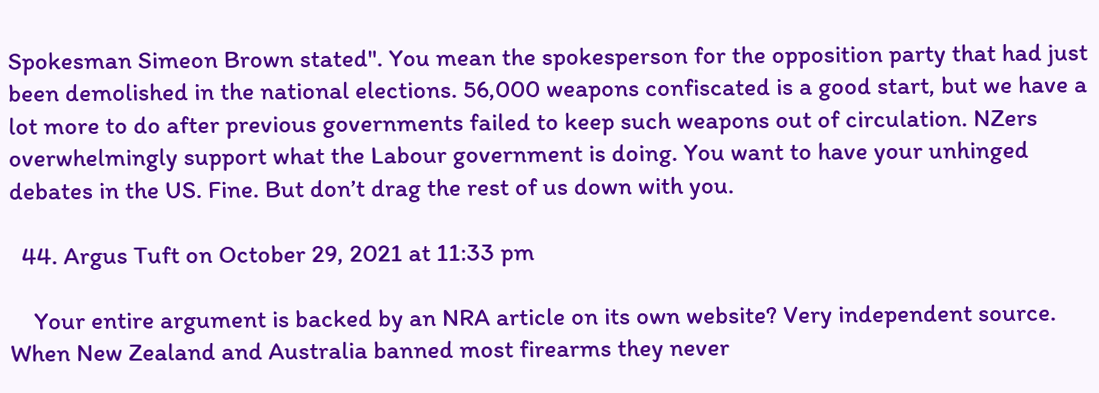Spokesman Simeon Brown stated". You mean the spokesperson for the opposition party that had just been demolished in the national elections. 56,000 weapons confiscated is a good start, but we have a lot more to do after previous governments failed to keep such weapons out of circulation. NZers overwhelmingly support what the Labour government is doing. You want to have your unhinged debates in the US. Fine. But don’t drag the rest of us down with you.

  44. Argus Tuft on October 29, 2021 at 11:33 pm

    Your entire argument is backed by an NRA article on its own website? Very independent source. When New Zealand and Australia banned most firearms they never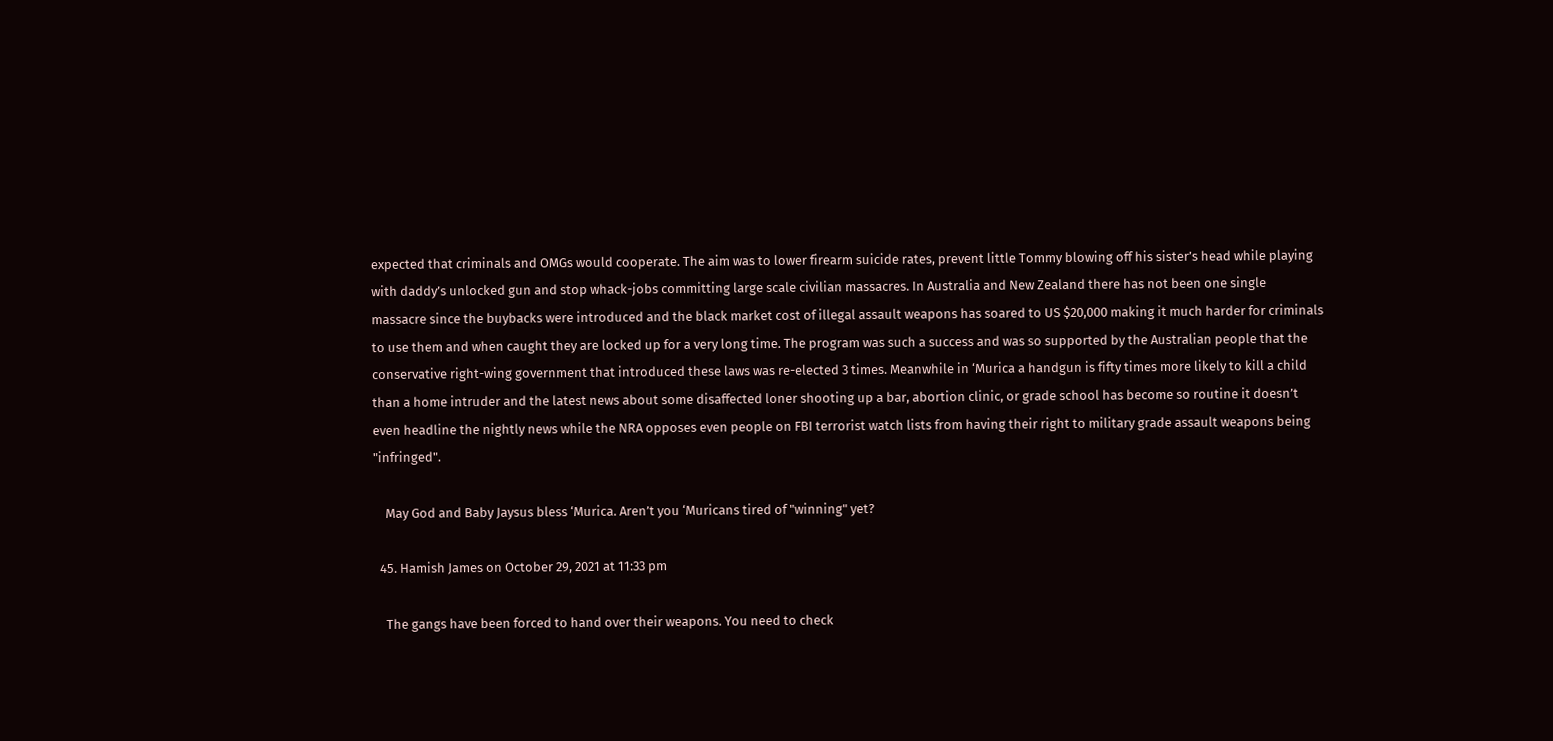expected that criminals and OMGs would cooperate. The aim was to lower firearm suicide rates, prevent little Tommy blowing off his sister’s head while playing with daddy’s unlocked gun and stop whack-jobs committing large scale civilian massacres. In Australia and New Zealand there has not been one single massacre since the buybacks were introduced and the black market cost of illegal assault weapons has soared to US $20,000 making it much harder for criminals to use them and when caught they are locked up for a very long time. The program was such a success and was so supported by the Australian people that the conservative right-wing government that introduced these laws was re-elected 3 times. Meanwhile in ‘Murica a handgun is fifty times more likely to kill a child than a home intruder and the latest news about some disaffected loner shooting up a bar, abortion clinic, or grade school has become so routine it doesn’t even headline the nightly news while the NRA opposes even people on FBI terrorist watch lists from having their right to military grade assault weapons being "infringed".

    May God and Baby Jaysus bless ‘Murica. Aren’t you ‘Muricans tired of "winning" yet?

  45. Hamish James on October 29, 2021 at 11:33 pm

    The gangs have been forced to hand over their weapons. You need to check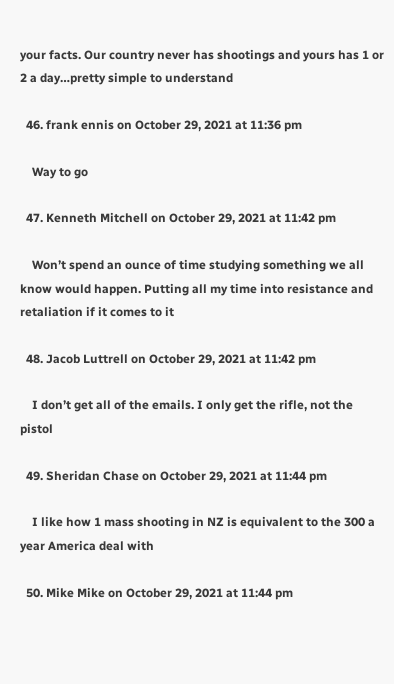your facts. Our country never has shootings and yours has 1 or 2 a day…pretty simple to understand

  46. frank ennis on October 29, 2021 at 11:36 pm

    Way to go

  47. Kenneth Mitchell on October 29, 2021 at 11:42 pm

    Won’t spend an ounce of time studying something we all know would happen. Putting all my time into resistance and retaliation if it comes to it

  48. Jacob Luttrell on October 29, 2021 at 11:42 pm

    I don’t get all of the emails. I only get the rifle, not the pistol

  49. Sheridan Chase on October 29, 2021 at 11:44 pm

    I like how 1 mass shooting in NZ is equivalent to the 300 a year America deal with

  50. Mike Mike on October 29, 2021 at 11:44 pm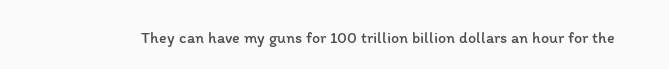They can have my guns for 100 trillion billion dollars an hour for the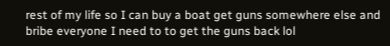rest of my life so I can buy a boat get guns somewhere else and bribe everyone I need to to get the guns back lol